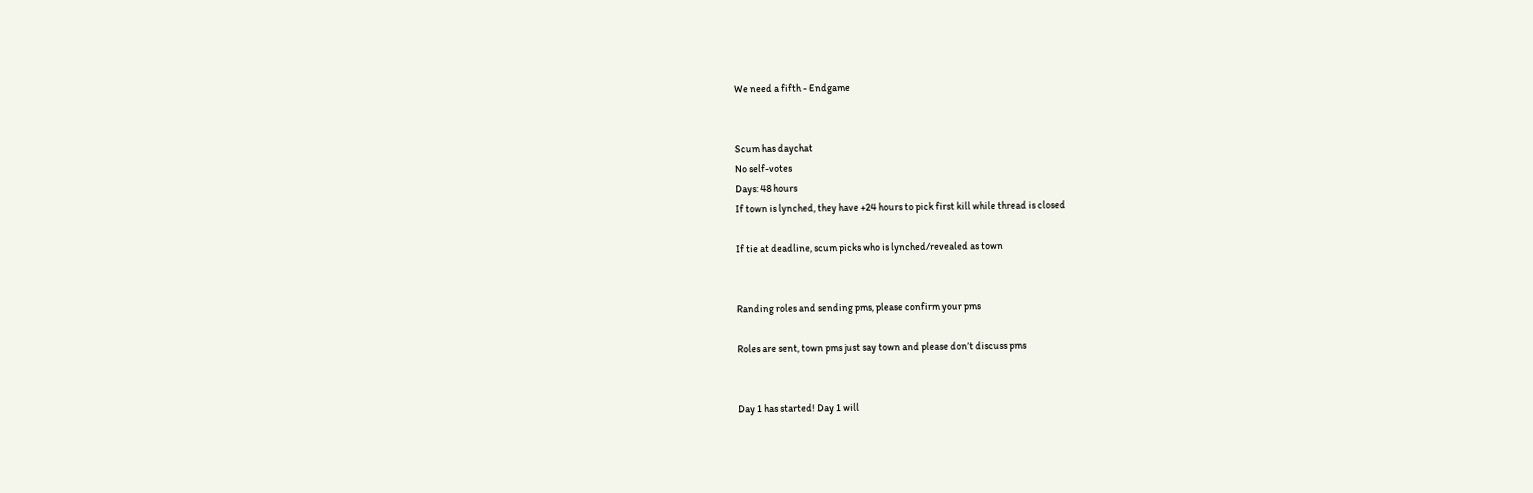We need a fifth - Endgame


Scum has daychat
No self-votes
Days: 48 hours
If town is lynched, they have +24 hours to pick first kill while thread is closed

If tie at deadline, scum picks who is lynched/revealed as town


Randing roles and sending pms, please confirm your pms

Roles are sent, town pms just say town and please don’t discuss pms


Day 1 has started! Day 1 will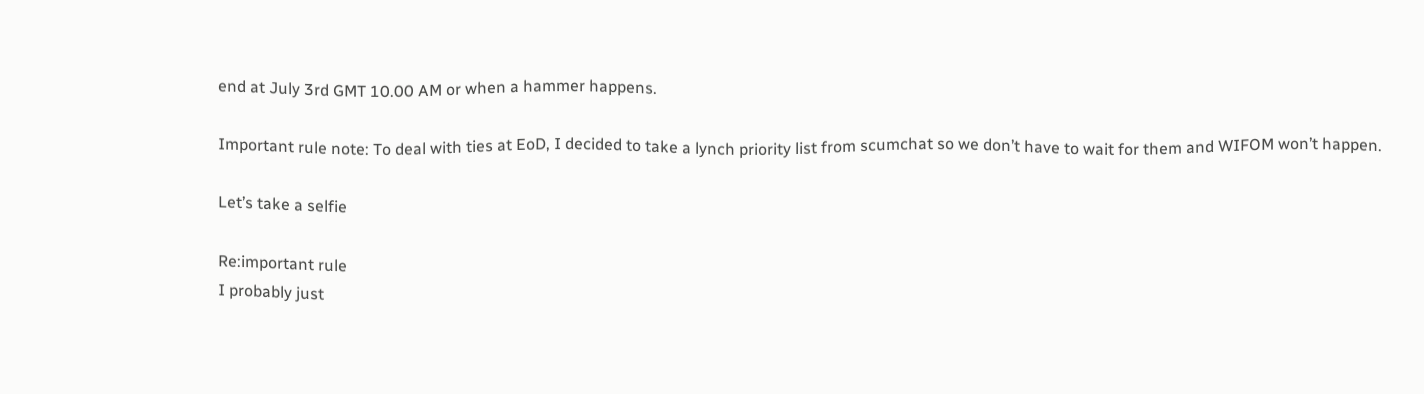end at July 3rd GMT 10.00 AM or when a hammer happens.

Important rule note: To deal with ties at EoD, I decided to take a lynch priority list from scumchat so we don’t have to wait for them and WIFOM won’t happen.

Let’s take a selfie

Re:important rule
I probably just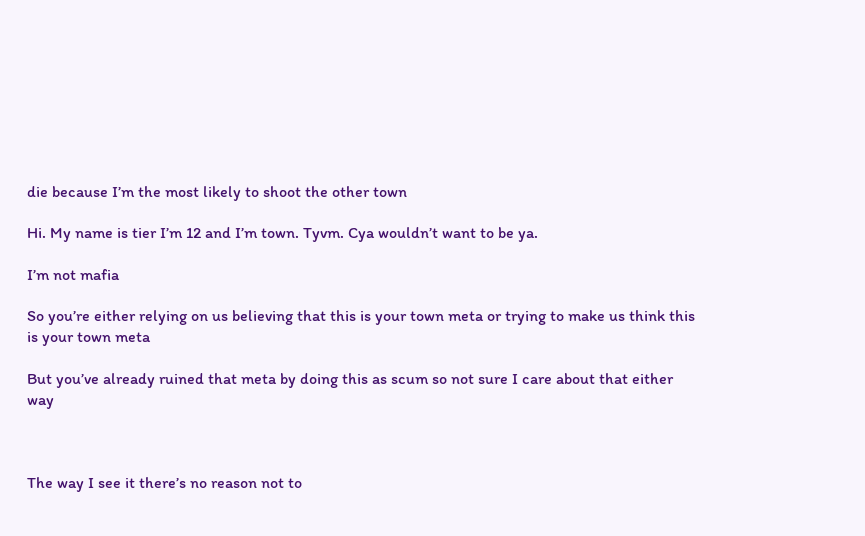die because I’m the most likely to shoot the other town

Hi. My name is tier I’m 12 and I’m town. Tyvm. Cya wouldn’t want to be ya.

I’m not mafia

So you’re either relying on us believing that this is your town meta or trying to make us think this is your town meta

But you’ve already ruined that meta by doing this as scum so not sure I care about that either way



The way I see it there’s no reason not to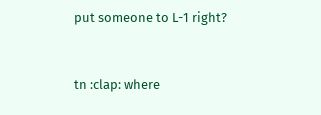put someone to L-1 right?


tn :clap: where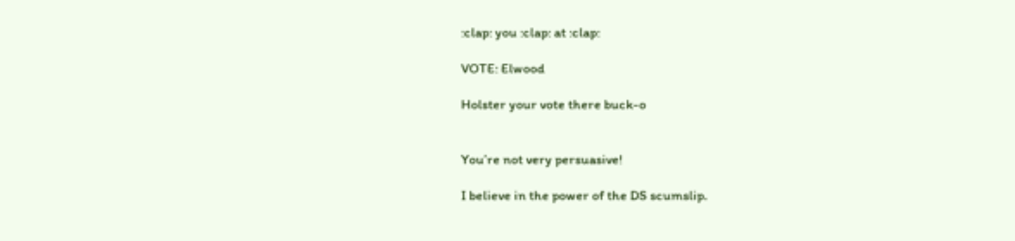:clap: you :clap: at :clap:

VOTE: Elwood

Holster your vote there buck-o


You’re not very persuasive!

I believe in the power of the DS scumslip.